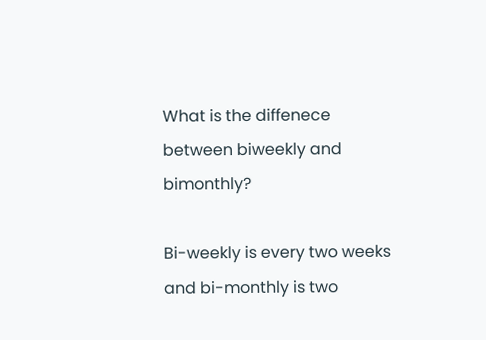What is the diffenece between biweekly and bimonthly?

Bi-weekly is every two weeks and bi-monthly is two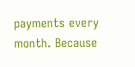payments every month. Because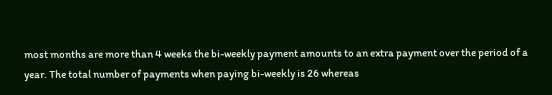most months are more than 4 weeks the bi-weekly payment amounts to an extra payment over the period of a year. The total number of payments when paying bi-weekly is 26 whereas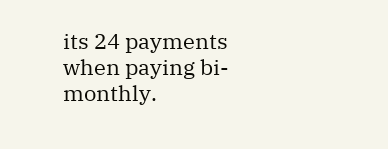its 24 payments when paying bi-monthly.